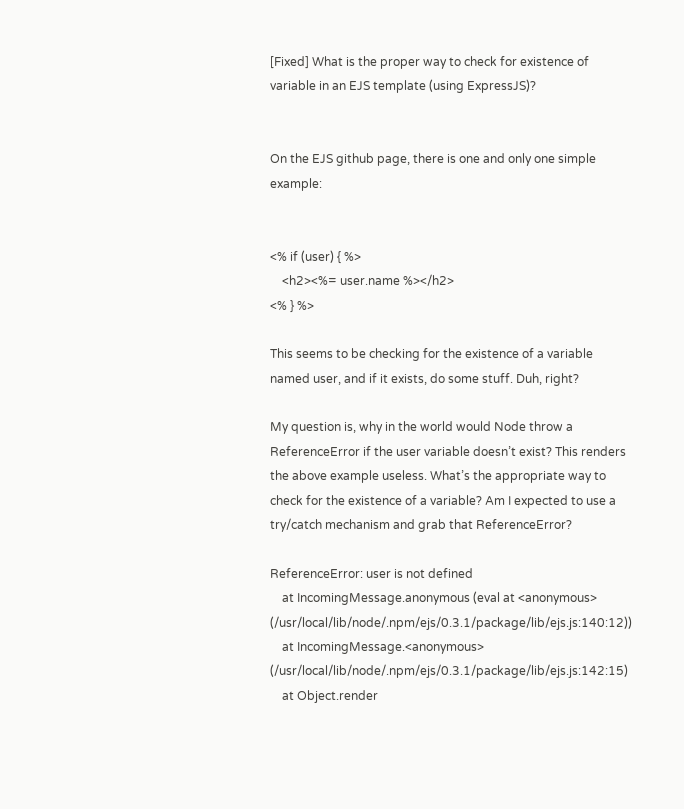[Fixed] What is the proper way to check for existence of variable in an EJS template (using ExpressJS)?


On the EJS github page, there is one and only one simple example:


<% if (user) { %>
    <h2><%= user.name %></h2>
<% } %>

This seems to be checking for the existence of a variable named user, and if it exists, do some stuff. Duh, right?

My question is, why in the world would Node throw a ReferenceError if the user variable doesn’t exist? This renders the above example useless. What’s the appropriate way to check for the existence of a variable? Am I expected to use a try/catch mechanism and grab that ReferenceError?

ReferenceError: user is not defined
    at IncomingMessage.anonymous (eval at <anonymous> (/usr/local/lib/node/.npm/ejs/0.3.1/package/lib/ejs.js:140:12))
    at IncomingMessage.<anonymous> (/usr/local/lib/node/.npm/ejs/0.3.1/package/lib/ejs.js:142:15)
    at Object.render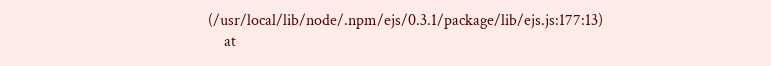(/usr/local/lib/node/.npm/ejs/0.3.1/package/lib/ejs.js:177:13)
    at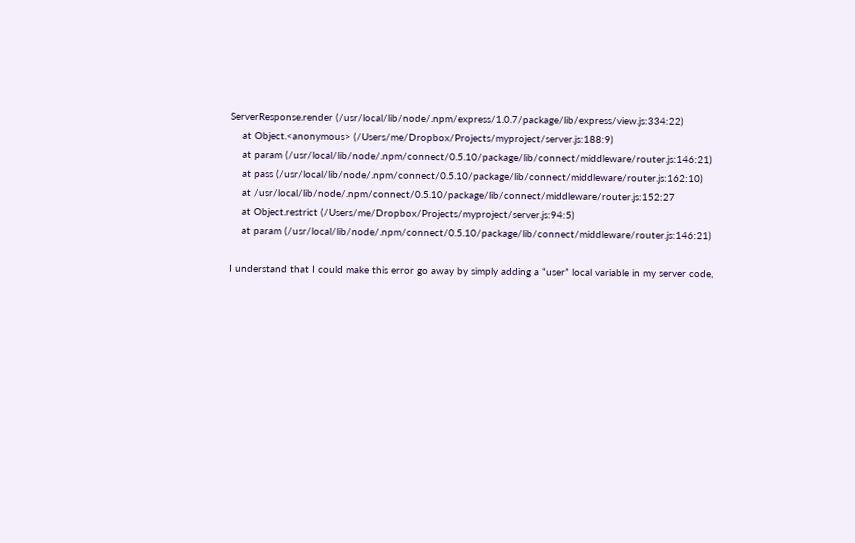ServerResponse.render (/usr/local/lib/node/.npm/express/1.0.7/package/lib/express/view.js:334:22)
    at Object.<anonymous> (/Users/me/Dropbox/Projects/myproject/server.js:188:9)
    at param (/usr/local/lib/node/.npm/connect/0.5.10/package/lib/connect/middleware/router.js:146:21)
    at pass (/usr/local/lib/node/.npm/connect/0.5.10/package/lib/connect/middleware/router.js:162:10)
    at /usr/local/lib/node/.npm/connect/0.5.10/package/lib/connect/middleware/router.js:152:27
    at Object.restrict (/Users/me/Dropbox/Projects/myproject/server.js:94:5)
    at param (/usr/local/lib/node/.npm/connect/0.5.10/package/lib/connect/middleware/router.js:146:21)

I understand that I could make this error go away by simply adding a “user” local variable in my server code,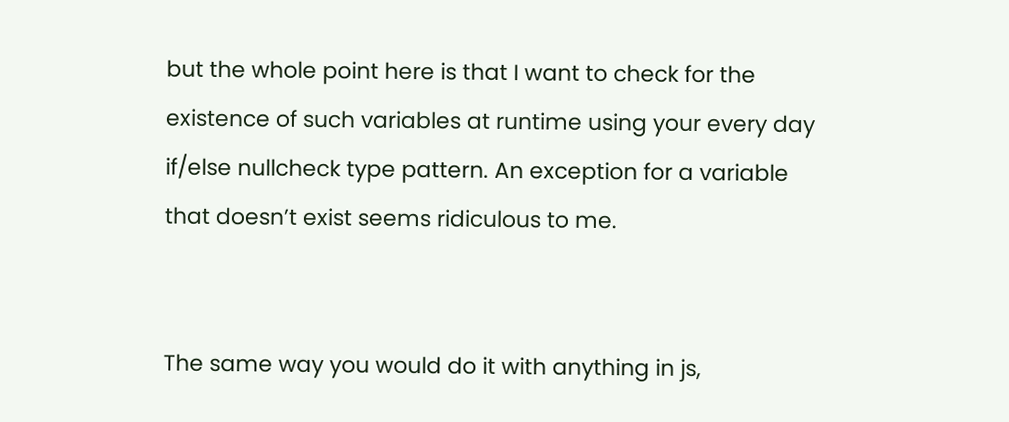but the whole point here is that I want to check for the existence of such variables at runtime using your every day if/else nullcheck type pattern. An exception for a variable that doesn’t exist seems ridiculous to me.


The same way you would do it with anything in js,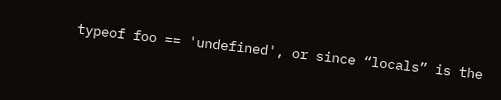typeof foo == 'undefined', or since “locals” is the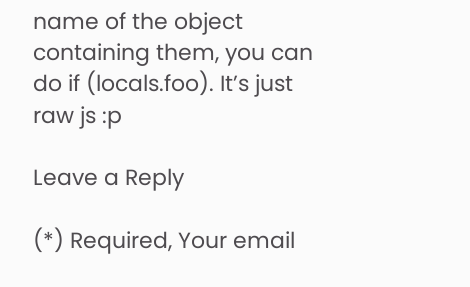name of the object containing them, you can do if (locals.foo). It’s just raw js :p

Leave a Reply

(*) Required, Your email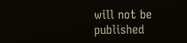will not be published